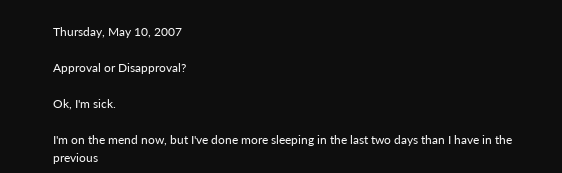Thursday, May 10, 2007

Approval or Disapproval?

Ok, I'm sick.

I'm on the mend now, but I've done more sleeping in the last two days than I have in the previous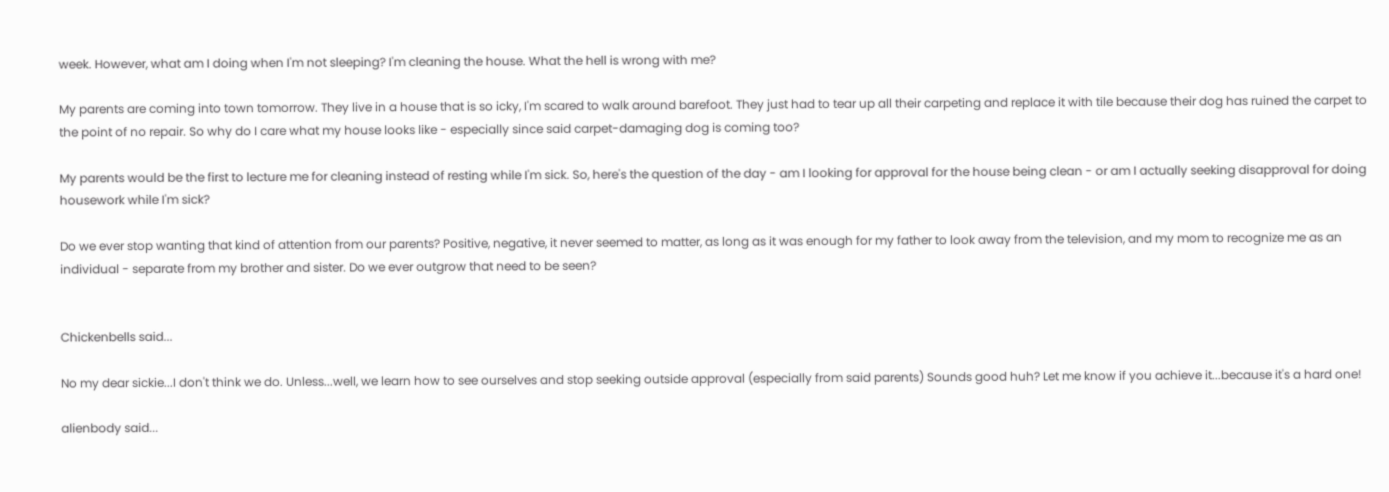week. However, what am I doing when I'm not sleeping? I'm cleaning the house. What the hell is wrong with me?

My parents are coming into town tomorrow. They live in a house that is so icky, I'm scared to walk around barefoot. They just had to tear up all their carpeting and replace it with tile because their dog has ruined the carpet to the point of no repair. So why do I care what my house looks like - especially since said carpet-damaging dog is coming too?

My parents would be the first to lecture me for cleaning instead of resting while I'm sick. So, here's the question of the day - am I looking for approval for the house being clean - or am I actually seeking disapproval for doing housework while I'm sick?

Do we ever stop wanting that kind of attention from our parents? Positive, negative, it never seemed to matter, as long as it was enough for my father to look away from the television, and my mom to recognize me as an individual - separate from my brother and sister. Do we ever outgrow that need to be seen?


Chickenbells said...

No my dear sickie...I don't think we do. Unless...well, we learn how to see ourselves and stop seeking outside approval (especially from said parents) Sounds good huh? Let me know if you achieve it...because it's a hard one!

alienbody said...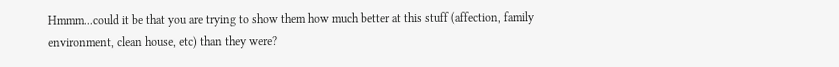Hmmm...could it be that you are trying to show them how much better at this stuff (affection, family environment, clean house, etc) than they were?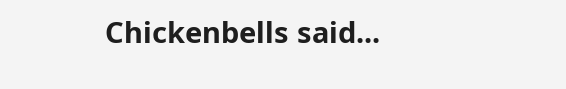Chickenbells said...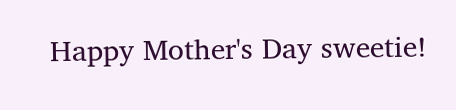Happy Mother's Day sweetie!